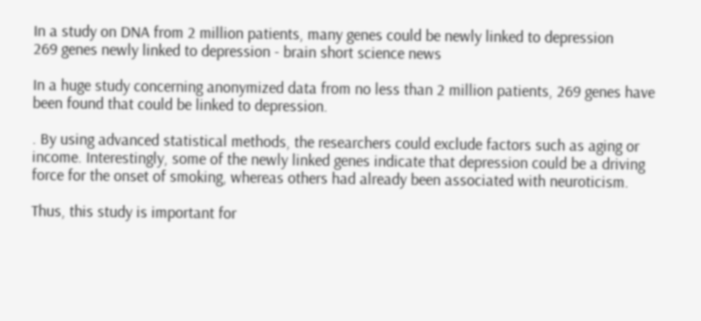In a study on DNA from 2 million patients, many genes could be newly linked to depression
269 genes newly linked to depression - brain short science news

In a huge study concerning anonymized data from no less than 2 million patients, 269 genes have been found that could be linked to depression.

. By using advanced statistical methods, the researchers could exclude factors such as aging or income. Interestingly, some of the newly linked genes indicate that depression could be a driving force for the onset of smoking, whereas others had already been associated with neuroticism.

Thus, this study is important for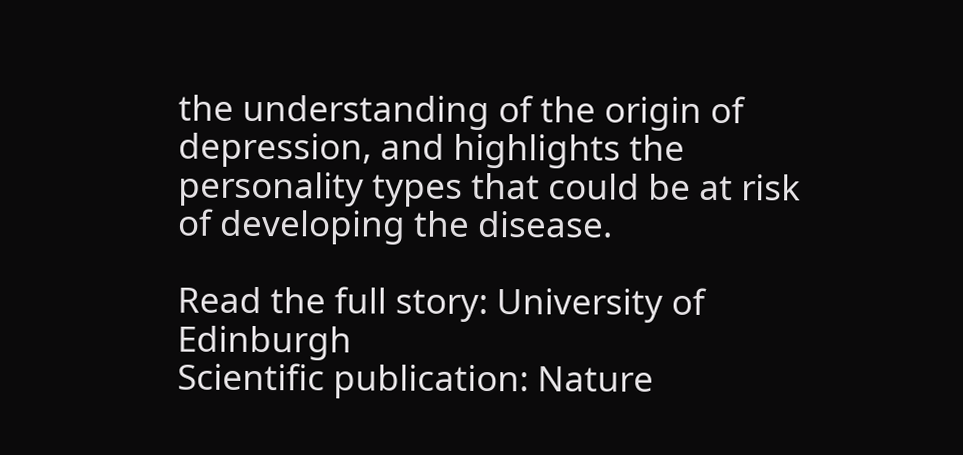the understanding of the origin of depression, and highlights the personality types that could be at risk of developing the disease.

Read the full story: University of Edinburgh
Scientific publication: Nature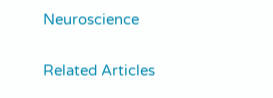Neuroscience

Related Articles